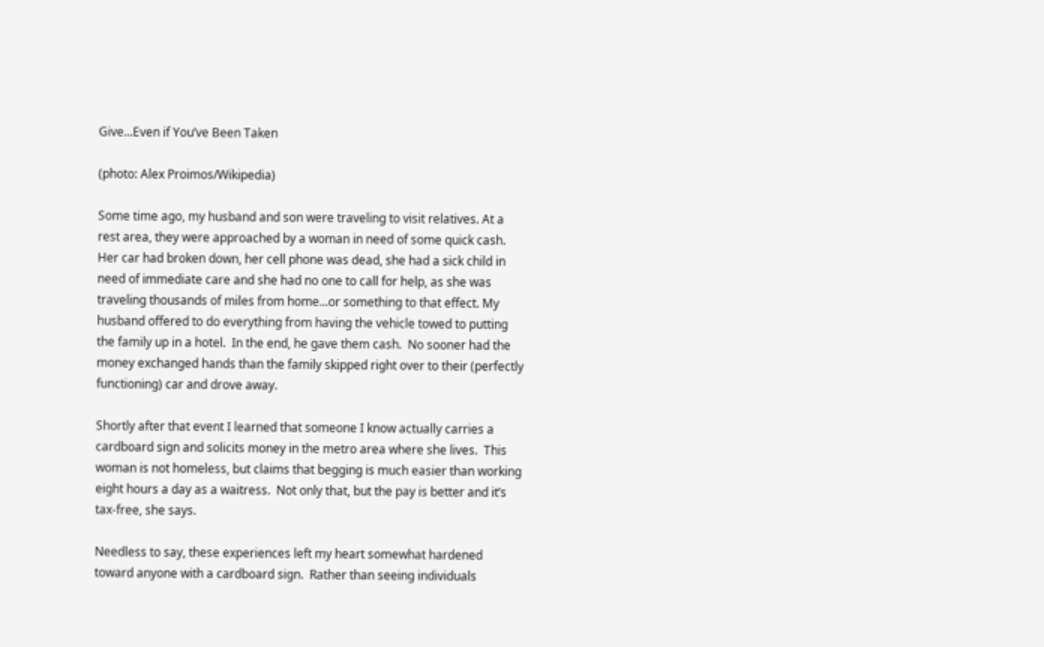Give...Even if You’ve Been Taken

(photo: Alex Proimos/Wikipedia)

Some time ago, my husband and son were traveling to visit relatives. At a rest area, they were approached by a woman in need of some quick cash.  Her car had broken down, her cell phone was dead, she had a sick child in need of immediate care and she had no one to call for help, as she was traveling thousands of miles from home...or something to that effect. My husband offered to do everything from having the vehicle towed to putting the family up in a hotel.  In the end, he gave them cash.  No sooner had the money exchanged hands than the family skipped right over to their (perfectly functioning) car and drove away.

Shortly after that event I learned that someone I know actually carries a cardboard sign and solicits money in the metro area where she lives.  This woman is not homeless, but claims that begging is much easier than working eight hours a day as a waitress.  Not only that, but the pay is better and it’s tax-free, she says.

Needless to say, these experiences left my heart somewhat hardened toward anyone with a cardboard sign.  Rather than seeing individuals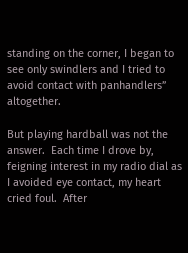standing on the corner, I began to see only swindlers and I tried to avoid contact with panhandlers” altogether.

But playing hardball was not the answer.  Each time I drove by, feigning interest in my radio dial as I avoided eye contact, my heart cried foul.  After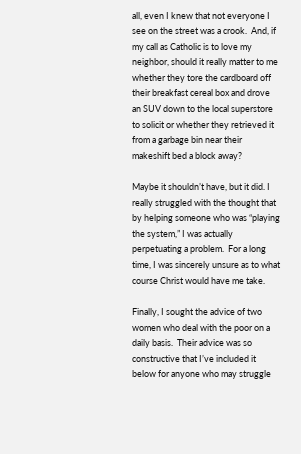all, even I knew that not everyone I see on the street was a crook.  And, if my call as Catholic is to love my neighbor, should it really matter to me whether they tore the cardboard off their breakfast cereal box and drove an SUV down to the local superstore to solicit or whether they retrieved it from a garbage bin near their makeshift bed a block away?

Maybe it shouldn’t have, but it did. I really struggled with the thought that by helping someone who was “playing the system,” I was actually perpetuating a problem.  For a long time, I was sincerely unsure as to what course Christ would have me take.

Finally, I sought the advice of two women who deal with the poor on a daily basis.  Their advice was so constructive that I’ve included it below for anyone who may struggle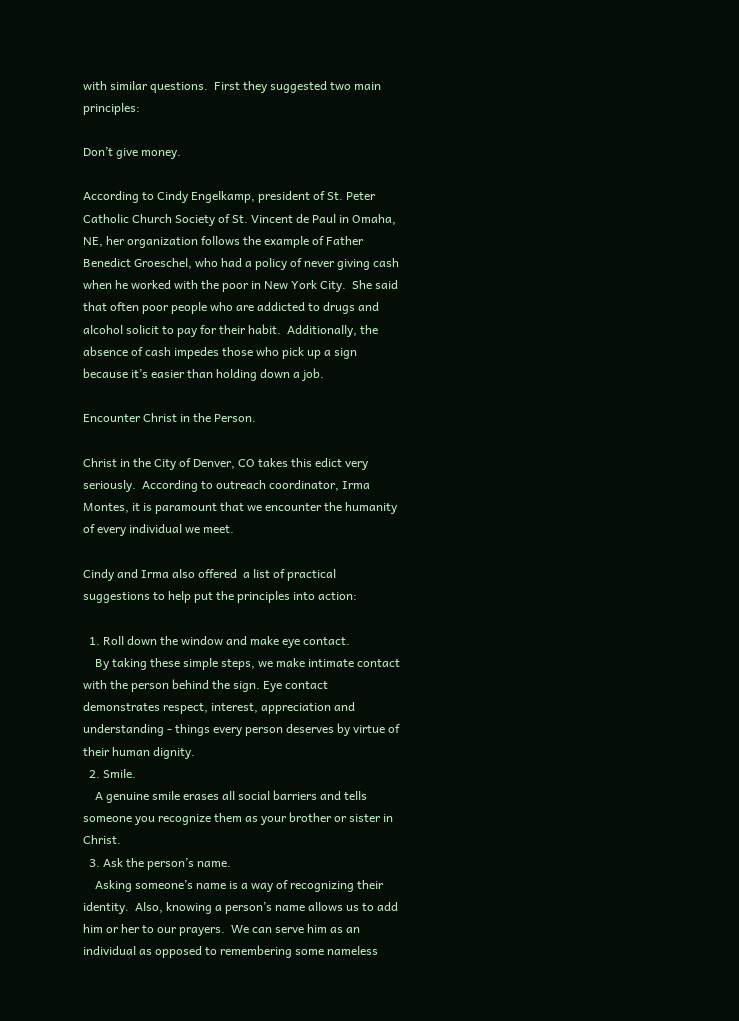with similar questions.  First they suggested two main principles:

Don’t give money.

According to Cindy Engelkamp, president of St. Peter Catholic Church Society of St. Vincent de Paul in Omaha, NE, her organization follows the example of Father Benedict Groeschel, who had a policy of never giving cash when he worked with the poor in New York City.  She said that often poor people who are addicted to drugs and alcohol solicit to pay for their habit.  Additionally, the absence of cash impedes those who pick up a sign because it’s easier than holding down a job.

Encounter Christ in the Person.

Christ in the City of Denver, CO takes this edict very seriously.  According to outreach coordinator, Irma Montes, it is paramount that we encounter the humanity of every individual we meet.

Cindy and Irma also offered  a list of practical suggestions to help put the principles into action:

  1. Roll down the window and make eye contact.
    By taking these simple steps, we make intimate contact with the person behind the sign. Eye contact demonstrates respect, interest, appreciation and understanding - things every person deserves by virtue of their human dignity.
  2. Smile.
    A genuine smile erases all social barriers and tells someone you recognize them as your brother or sister in Christ.
  3. Ask the person’s name.
    Asking someone’s name is a way of recognizing their identity.  Also, knowing a person’s name allows us to add him or her to our prayers.  We can serve him as an individual as opposed to remembering some nameless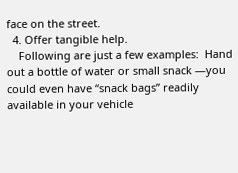face on the street.
  4. Offer tangible help.
    Following are just a few examples:  Hand out a bottle of water or small snack —you could even have “snack bags” readily available in your vehicle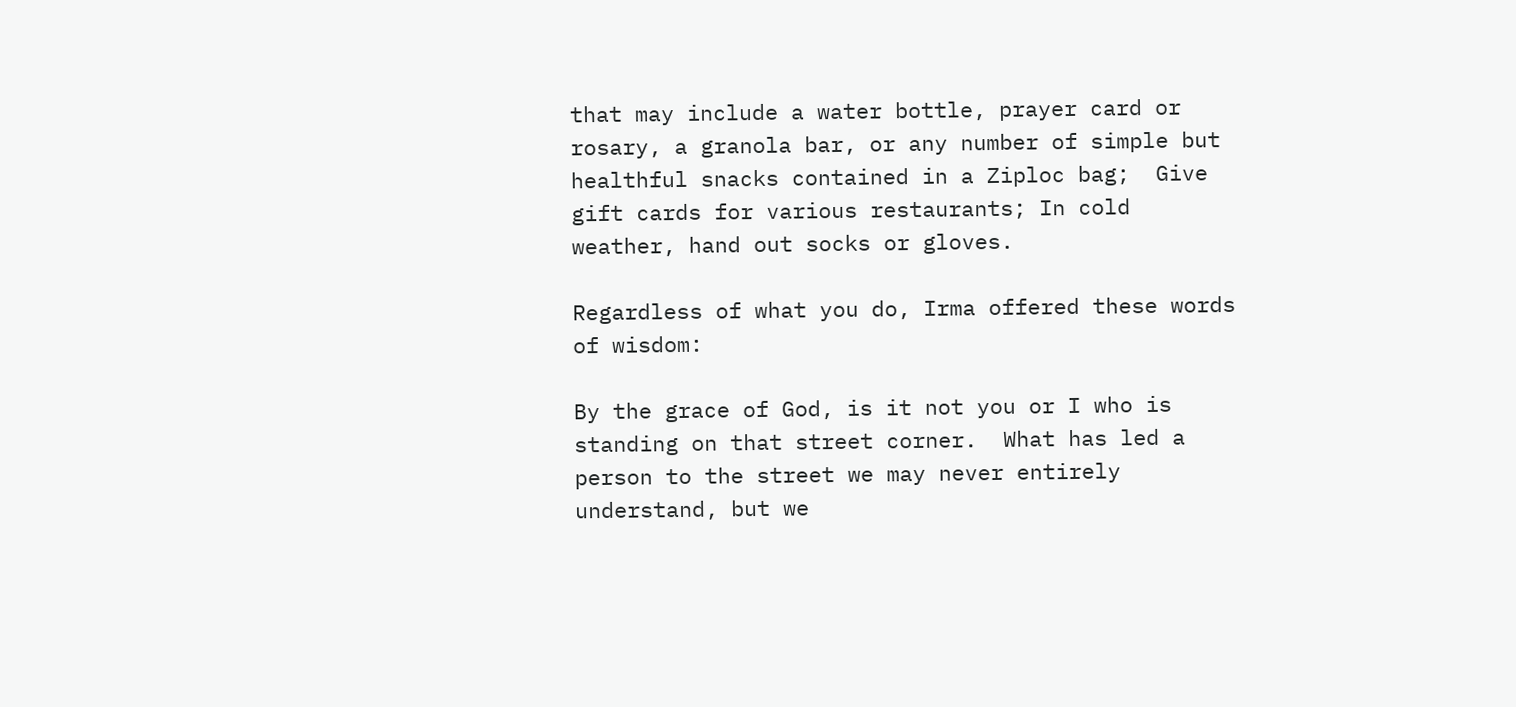that may include a water bottle, prayer card or rosary, a granola bar, or any number of simple but healthful snacks contained in a Ziploc bag;  Give gift cards for various restaurants; In cold weather, hand out socks or gloves.

Regardless of what you do, Irma offered these words of wisdom:

By the grace of God, is it not you or I who is standing on that street corner.  What has led a person to the street we may never entirely understand, but we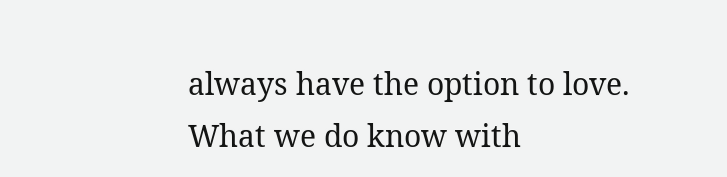always have the option to love. What we do know with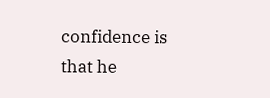confidence is that he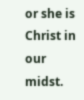or she is Christ in our midst.